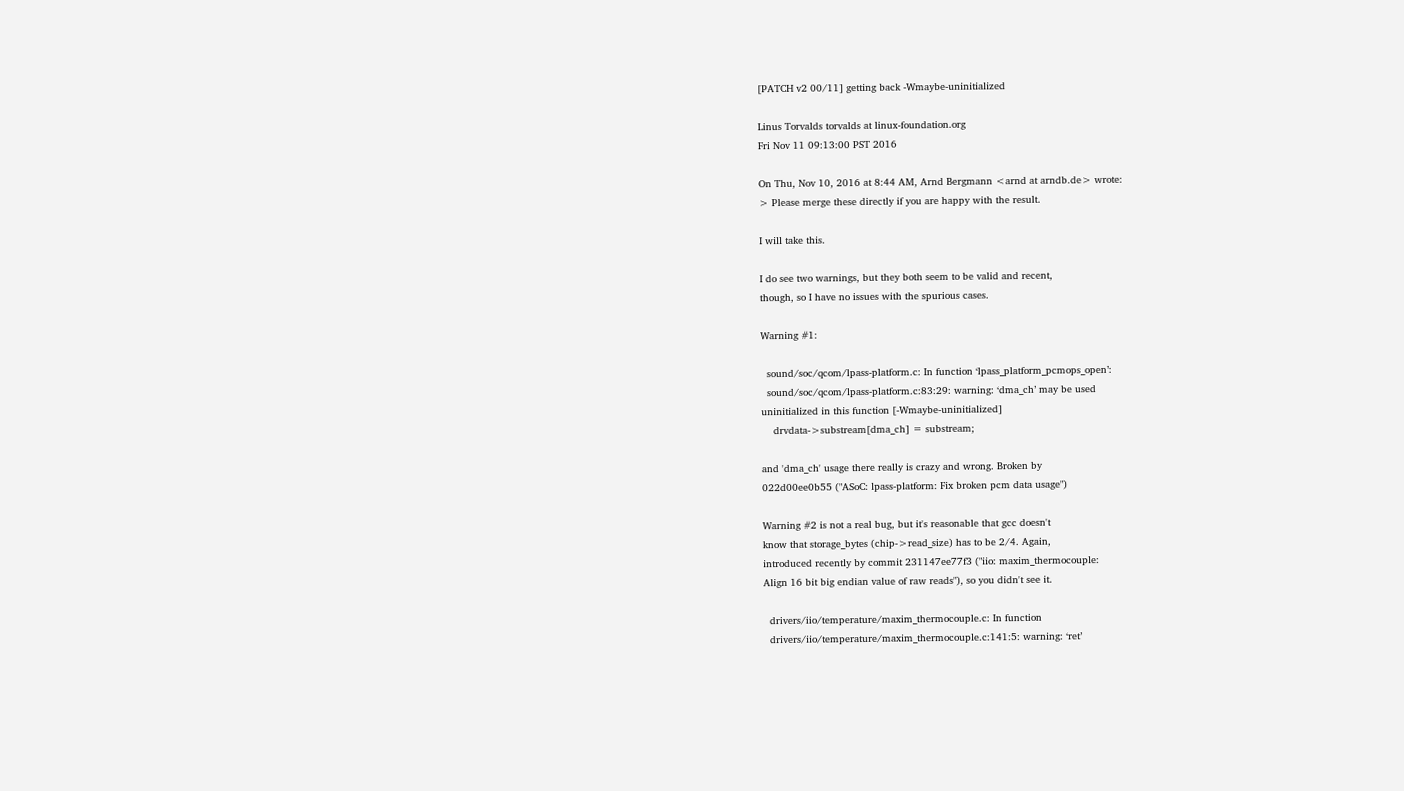[PATCH v2 00/11] getting back -Wmaybe-uninitialized

Linus Torvalds torvalds at linux-foundation.org
Fri Nov 11 09:13:00 PST 2016

On Thu, Nov 10, 2016 at 8:44 AM, Arnd Bergmann <arnd at arndb.de> wrote:
> Please merge these directly if you are happy with the result.

I will take this.

I do see two warnings, but they both seem to be valid and recent,
though, so I have no issues with the spurious cases.

Warning #1:

  sound/soc/qcom/lpass-platform.c: In function ‘lpass_platform_pcmops_open’:
  sound/soc/qcom/lpass-platform.c:83:29: warning: ‘dma_ch’ may be used
uninitialized in this function [-Wmaybe-uninitialized]
    drvdata->substream[dma_ch] = substream;

and 'dma_ch' usage there really is crazy and wrong. Broken by
022d00ee0b55 ("ASoC: lpass-platform: Fix broken pcm data usage")

Warning #2 is not a real bug, but it's reasonable that gcc doesn't
know that storage_bytes (chip->read_size) has to be 2/4. Again,
introduced recently by commit 231147ee77f3 ("iio: maxim_thermocouple:
Align 16 bit big endian value of raw reads"), so you didn't see it.

  drivers/iio/temperature/maxim_thermocouple.c: In function
  drivers/iio/temperature/maxim_thermocouple.c:141:5: warning: ‘ret’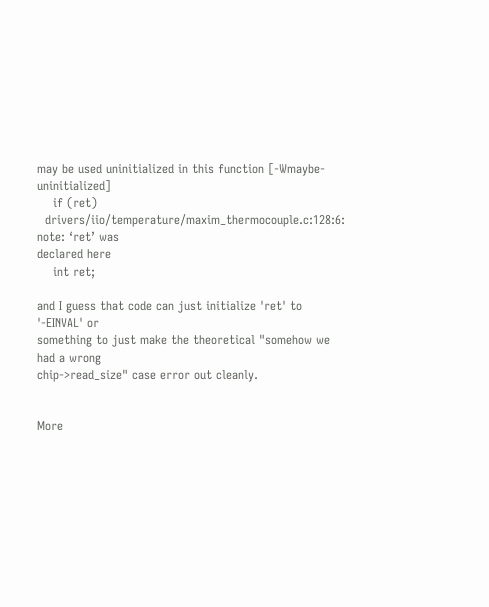may be used uninitialized in this function [-Wmaybe-uninitialized]
    if (ret)
  drivers/iio/temperature/maxim_thermocouple.c:128:6: note: ‘ret’ was
declared here
    int ret;

and I guess that code can just initialize 'ret' to '-EINVAL' or
something to just make the theoretical "somehow we had a wrong
chip->read_size" case error out cleanly.


More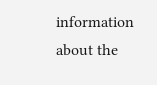information about the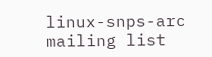linux-snps-arc mailing list